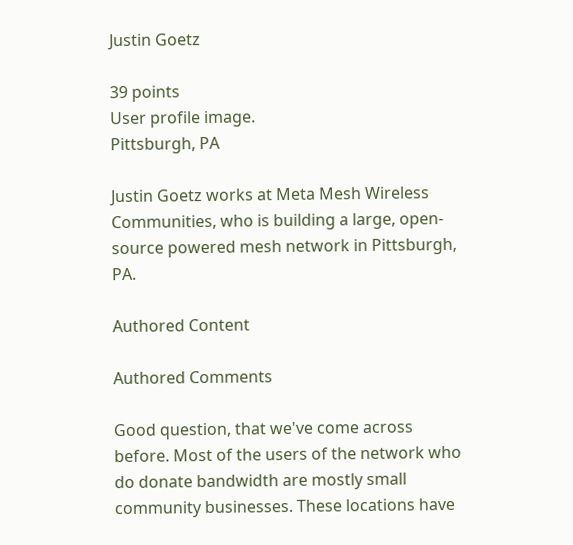Justin Goetz

39 points
User profile image.
Pittsburgh, PA

Justin Goetz works at Meta Mesh Wireless Communities, who is building a large, open-source powered mesh network in Pittsburgh, PA.

Authored Content

Authored Comments

Good question, that we've come across before. Most of the users of the network who do donate bandwidth are mostly small community businesses. These locations have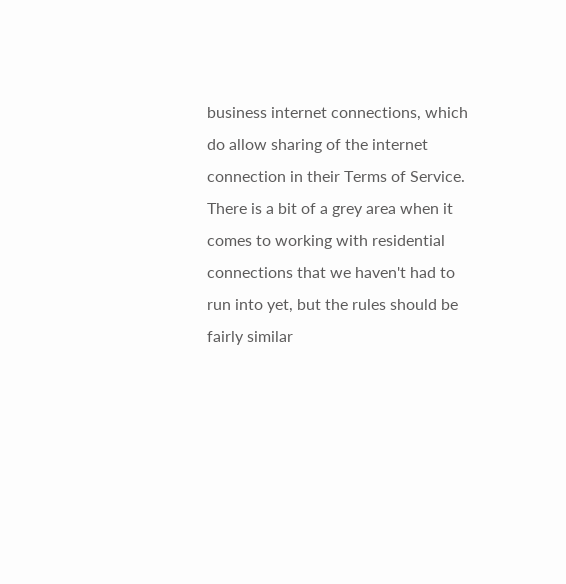business internet connections, which do allow sharing of the internet connection in their Terms of Service. There is a bit of a grey area when it comes to working with residential connections that we haven't had to run into yet, but the rules should be fairly similar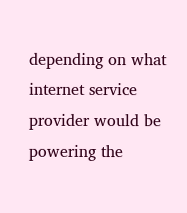depending on what internet service provider would be powering the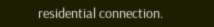residential connection.